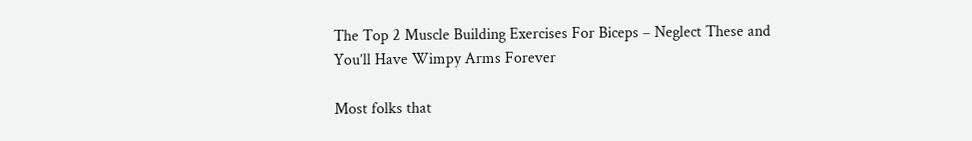The Top 2 Muscle Building Exercises For Biceps – Neglect These and You’ll Have Wimpy Arms Forever

Most folks that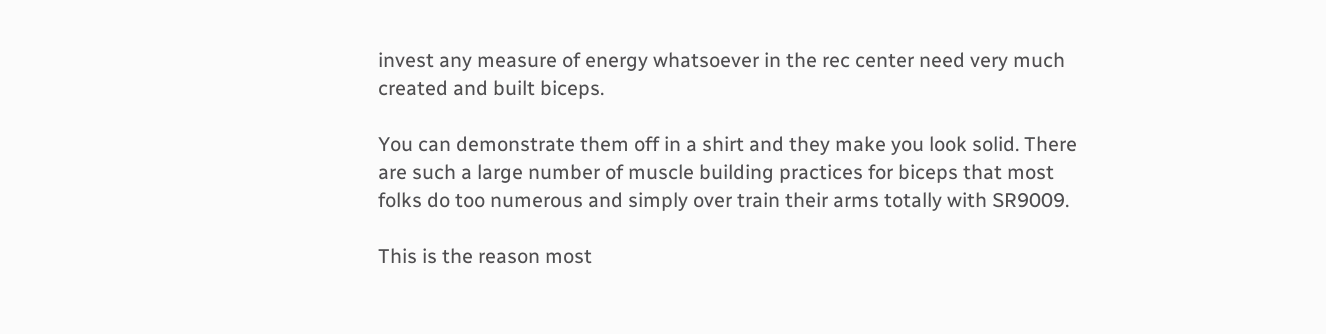invest any measure of energy whatsoever in the rec center need very much created and built biceps.

You can demonstrate them off in a shirt and they make you look solid. There are such a large number of muscle building practices for biceps that most folks do too numerous and simply over train their arms totally with SR9009.

This is the reason most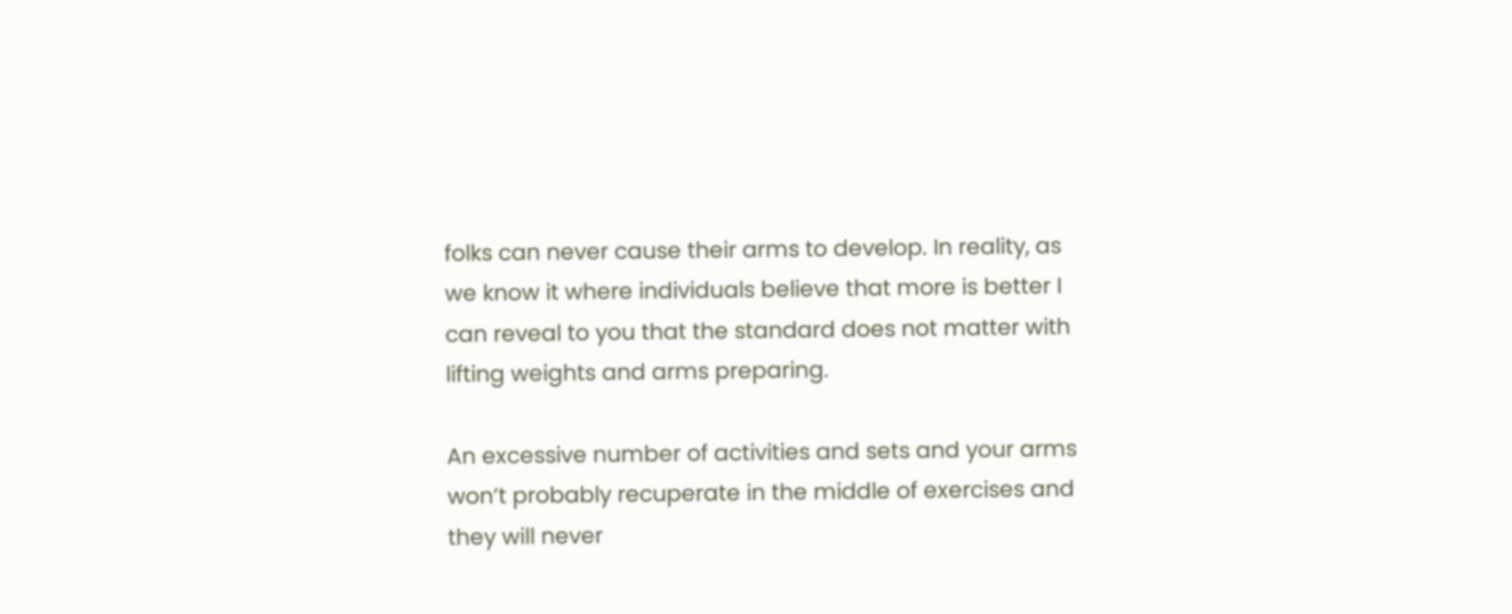folks can never cause their arms to develop. In reality, as we know it where individuals believe that more is better I can reveal to you that the standard does not matter with lifting weights and arms preparing.

An excessive number of activities and sets and your arms won’t probably recuperate in the middle of exercises and they will never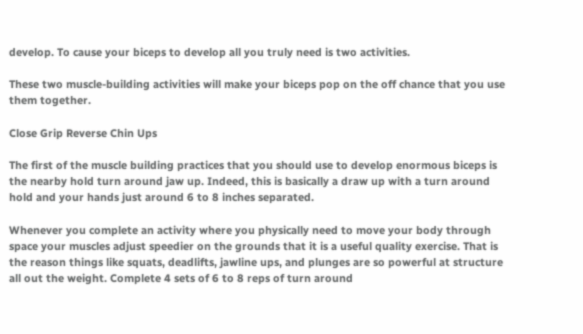develop. To cause your biceps to develop all you truly need is two activities.

These two muscle-building activities will make your biceps pop on the off chance that you use them together.

Close Grip Reverse Chin Ups

The first of the muscle building practices that you should use to develop enormous biceps is the nearby hold turn around jaw up. Indeed, this is basically a draw up with a turn around hold and your hands just around 6 to 8 inches separated.

Whenever you complete an activity where you physically need to move your body through space your muscles adjust speedier on the grounds that it is a useful quality exercise. That is the reason things like squats, deadlifts, jawline ups, and plunges are so powerful at structure all out the weight. Complete 4 sets of 6 to 8 reps of turn around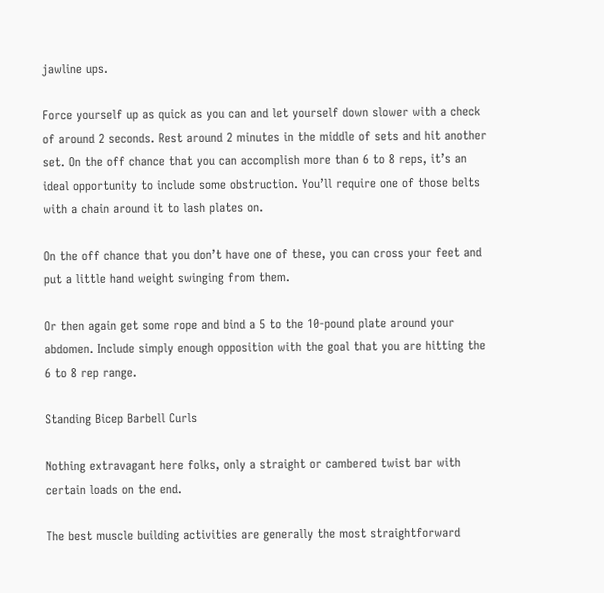jawline ups.

Force yourself up as quick as you can and let yourself down slower with a check of around 2 seconds. Rest around 2 minutes in the middle of sets and hit another set. On the off chance that you can accomplish more than 6 to 8 reps, it’s an ideal opportunity to include some obstruction. You’ll require one of those belts with a chain around it to lash plates on.

On the off chance that you don’t have one of these, you can cross your feet and put a little hand weight swinging from them.

Or then again get some rope and bind a 5 to the 10-pound plate around your abdomen. Include simply enough opposition with the goal that you are hitting the 6 to 8 rep range.

Standing Bicep Barbell Curls

Nothing extravagant here folks, only a straight or cambered twist bar with certain loads on the end.

The best muscle building activities are generally the most straightforward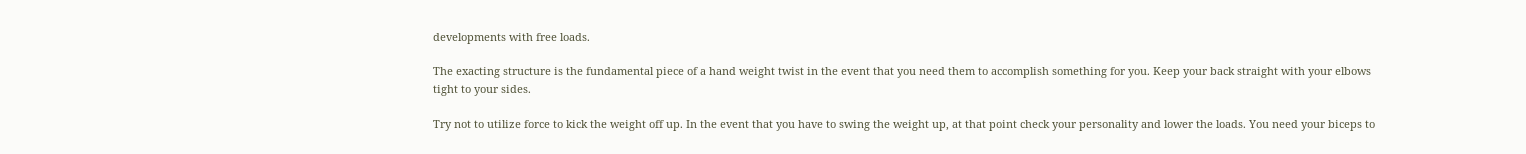developments with free loads.

The exacting structure is the fundamental piece of a hand weight twist in the event that you need them to accomplish something for you. Keep your back straight with your elbows tight to your sides.

Try not to utilize force to kick the weight off up. In the event that you have to swing the weight up, at that point check your personality and lower the loads. You need your biceps to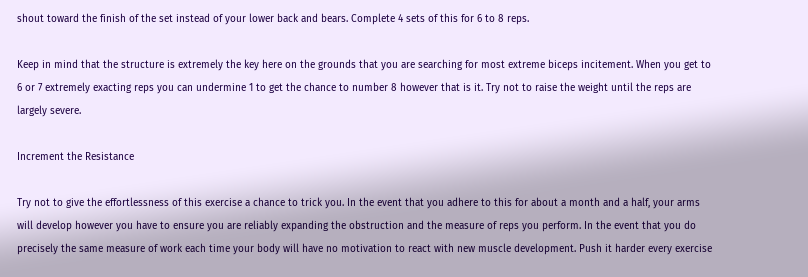shout toward the finish of the set instead of your lower back and bears. Complete 4 sets of this for 6 to 8 reps.

Keep in mind that the structure is extremely the key here on the grounds that you are searching for most extreme biceps incitement. When you get to 6 or 7 extremely exacting reps you can undermine 1 to get the chance to number 8 however that is it. Try not to raise the weight until the reps are largely severe.

Increment the Resistance

Try not to give the effortlessness of this exercise a chance to trick you. In the event that you adhere to this for about a month and a half, your arms will develop however you have to ensure you are reliably expanding the obstruction and the measure of reps you perform. In the event that you do precisely the same measure of work each time your body will have no motivation to react with new muscle development. Push it harder every exercise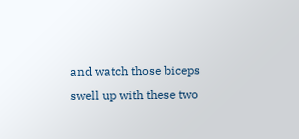and watch those biceps swell up with these two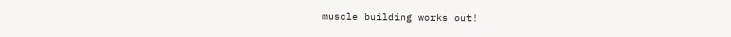muscle building works out!